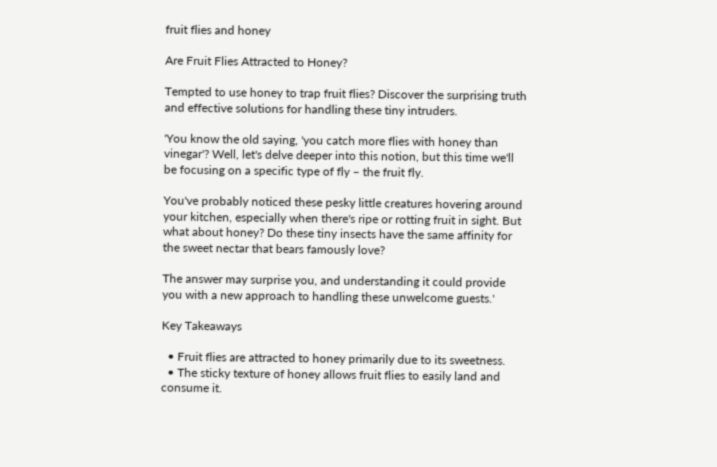fruit flies and honey

Are Fruit Flies Attracted to Honey?

Tempted to use honey to trap fruit flies? Discover the surprising truth and effective solutions for handling these tiny intruders.

'You know the old saying, 'you catch more flies with honey than vinegar'? Well, let's delve deeper into this notion, but this time we'll be focusing on a specific type of fly – the fruit fly.

You've probably noticed these pesky little creatures hovering around your kitchen, especially when there's ripe or rotting fruit in sight. But what about honey? Do these tiny insects have the same affinity for the sweet nectar that bears famously love?

The answer may surprise you, and understanding it could provide you with a new approach to handling these unwelcome guests.'

Key Takeaways

  • Fruit flies are attracted to honey primarily due to its sweetness.
  • The sticky texture of honey allows fruit flies to easily land and consume it.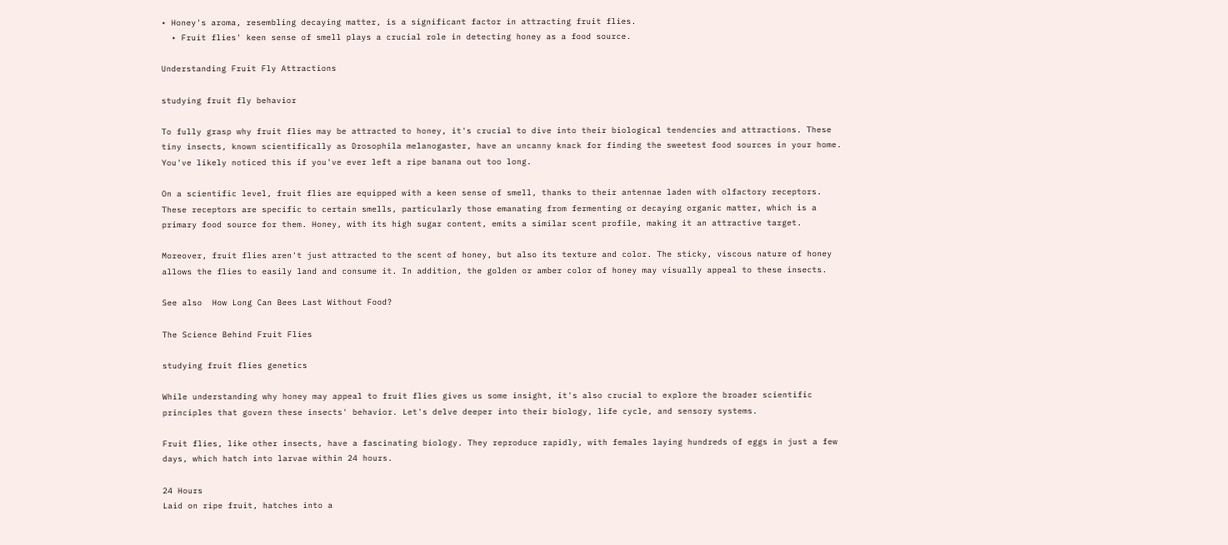• Honey's aroma, resembling decaying matter, is a significant factor in attracting fruit flies.
  • Fruit flies' keen sense of smell plays a crucial role in detecting honey as a food source.

Understanding Fruit Fly Attractions

studying fruit fly behavior

To fully grasp why fruit flies may be attracted to honey, it's crucial to dive into their biological tendencies and attractions. These tiny insects, known scientifically as Drosophila melanogaster, have an uncanny knack for finding the sweetest food sources in your home. You've likely noticed this if you've ever left a ripe banana out too long.

On a scientific level, fruit flies are equipped with a keen sense of smell, thanks to their antennae laden with olfactory receptors. These receptors are specific to certain smells, particularly those emanating from fermenting or decaying organic matter, which is a primary food source for them. Honey, with its high sugar content, emits a similar scent profile, making it an attractive target.

Moreover, fruit flies aren't just attracted to the scent of honey, but also its texture and color. The sticky, viscous nature of honey allows the flies to easily land and consume it. In addition, the golden or amber color of honey may visually appeal to these insects.

See also  How Long Can Bees Last Without Food?

The Science Behind Fruit Flies

studying fruit flies genetics

While understanding why honey may appeal to fruit flies gives us some insight, it's also crucial to explore the broader scientific principles that govern these insects' behavior. Let's delve deeper into their biology, life cycle, and sensory systems.

Fruit flies, like other insects, have a fascinating biology. They reproduce rapidly, with females laying hundreds of eggs in just a few days, which hatch into larvae within 24 hours.

24 Hours
Laid on ripe fruit, hatches into a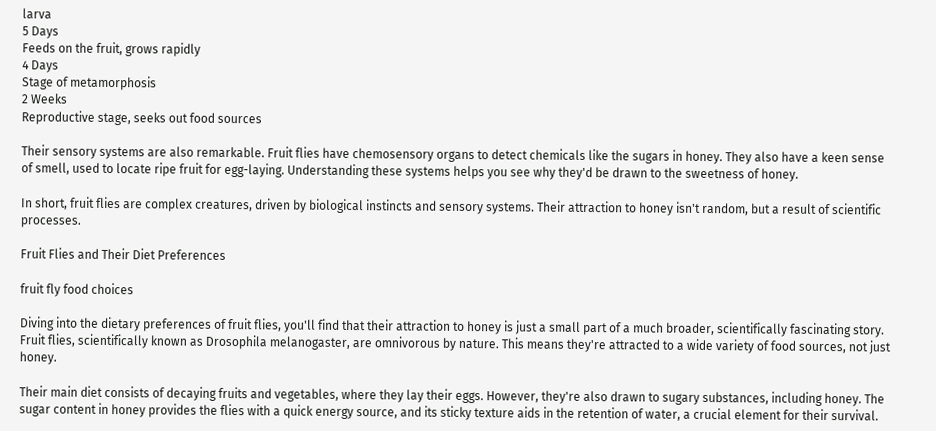larva
5 Days
Feeds on the fruit, grows rapidly
4 Days
Stage of metamorphosis
2 Weeks
Reproductive stage, seeks out food sources

Their sensory systems are also remarkable. Fruit flies have chemosensory organs to detect chemicals like the sugars in honey. They also have a keen sense of smell, used to locate ripe fruit for egg-laying. Understanding these systems helps you see why they'd be drawn to the sweetness of honey.

In short, fruit flies are complex creatures, driven by biological instincts and sensory systems. Their attraction to honey isn't random, but a result of scientific processes.

Fruit Flies and Their Diet Preferences

fruit fly food choices

Diving into the dietary preferences of fruit flies, you'll find that their attraction to honey is just a small part of a much broader, scientifically fascinating story. Fruit flies, scientifically known as Drosophila melanogaster, are omnivorous by nature. This means they're attracted to a wide variety of food sources, not just honey.

Their main diet consists of decaying fruits and vegetables, where they lay their eggs. However, they're also drawn to sugary substances, including honey. The sugar content in honey provides the flies with a quick energy source, and its sticky texture aids in the retention of water, a crucial element for their survival.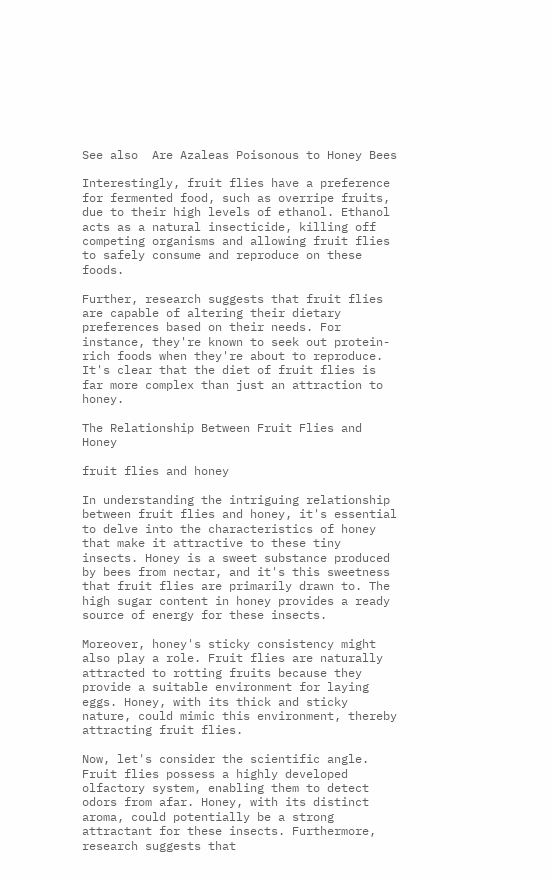See also  Are Azaleas Poisonous to Honey Bees

Interestingly, fruit flies have a preference for fermented food, such as overripe fruits, due to their high levels of ethanol. Ethanol acts as a natural insecticide, killing off competing organisms and allowing fruit flies to safely consume and reproduce on these foods.

Further, research suggests that fruit flies are capable of altering their dietary preferences based on their needs. For instance, they're known to seek out protein-rich foods when they're about to reproduce. It's clear that the diet of fruit flies is far more complex than just an attraction to honey.

The Relationship Between Fruit Flies and Honey

fruit flies and honey

In understanding the intriguing relationship between fruit flies and honey, it's essential to delve into the characteristics of honey that make it attractive to these tiny insects. Honey is a sweet substance produced by bees from nectar, and it's this sweetness that fruit flies are primarily drawn to. The high sugar content in honey provides a ready source of energy for these insects.

Moreover, honey's sticky consistency might also play a role. Fruit flies are naturally attracted to rotting fruits because they provide a suitable environment for laying eggs. Honey, with its thick and sticky nature, could mimic this environment, thereby attracting fruit flies.

Now, let's consider the scientific angle. Fruit flies possess a highly developed olfactory system, enabling them to detect odors from afar. Honey, with its distinct aroma, could potentially be a strong attractant for these insects. Furthermore, research suggests that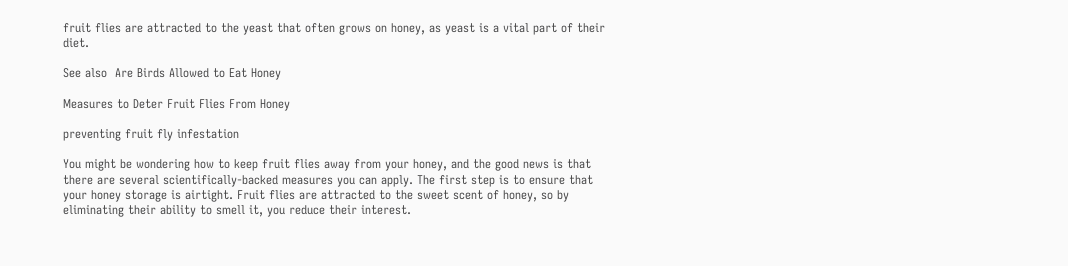fruit flies are attracted to the yeast that often grows on honey, as yeast is a vital part of their diet.

See also  Are Birds Allowed to Eat Honey

Measures to Deter Fruit Flies From Honey

preventing fruit fly infestation

You might be wondering how to keep fruit flies away from your honey, and the good news is that there are several scientifically-backed measures you can apply. The first step is to ensure that your honey storage is airtight. Fruit flies are attracted to the sweet scent of honey, so by eliminating their ability to smell it, you reduce their interest.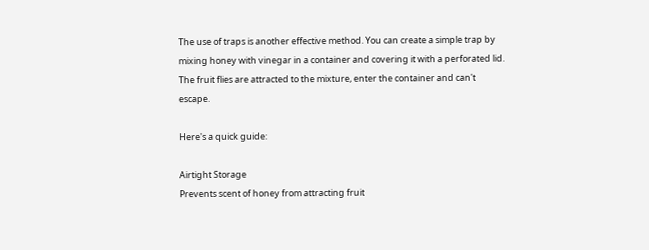The use of traps is another effective method. You can create a simple trap by mixing honey with vinegar in a container and covering it with a perforated lid. The fruit flies are attracted to the mixture, enter the container and can't escape.

Here's a quick guide:

Airtight Storage
Prevents scent of honey from attracting fruit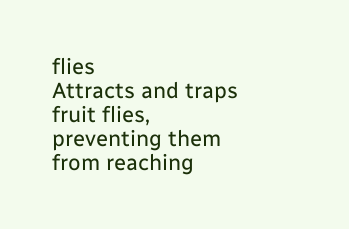flies
Attracts and traps fruit flies, preventing them from reaching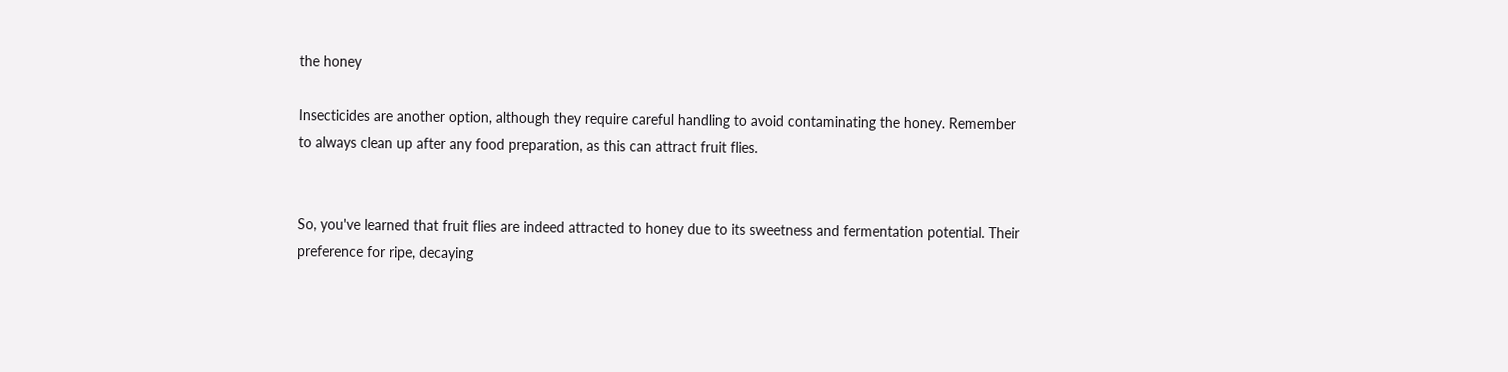the honey

Insecticides are another option, although they require careful handling to avoid contaminating the honey. Remember to always clean up after any food preparation, as this can attract fruit flies.


So, you've learned that fruit flies are indeed attracted to honey due to its sweetness and fermentation potential. Their preference for ripe, decaying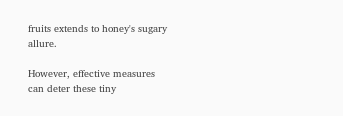fruits extends to honey's sugary allure.

However, effective measures can deter these tiny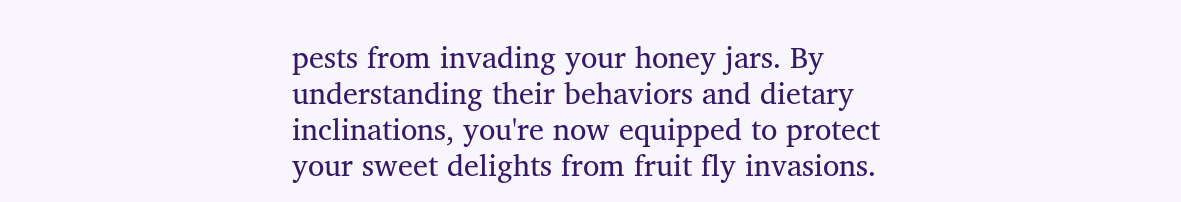pests from invading your honey jars. By understanding their behaviors and dietary inclinations, you're now equipped to protect your sweet delights from fruit fly invasions.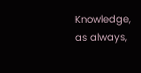Knowledge, as always,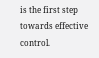is the first step towards effective control.